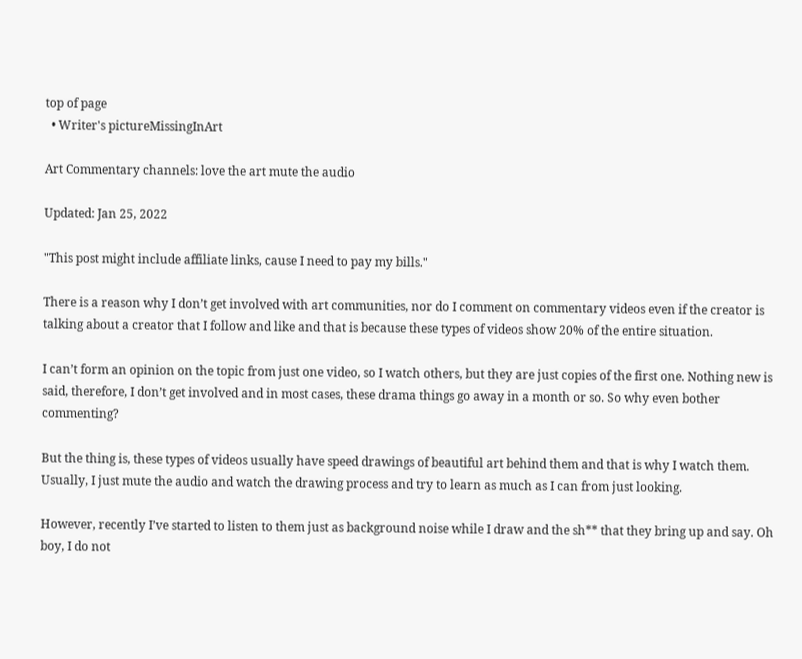top of page
  • Writer's pictureMissingInArt

Art Commentary channels: love the art mute the audio

Updated: Jan 25, 2022

"This post might include affiliate links, cause I need to pay my bills."

There is a reason why I don’t get involved with art communities, nor do I comment on commentary videos even if the creator is talking about a creator that I follow and like and that is because these types of videos show 20% of the entire situation.

I can’t form an opinion on the topic from just one video, so I watch others, but they are just copies of the first one. Nothing new is said, therefore, I don’t get involved and in most cases, these drama things go away in a month or so. So why even bother commenting?

But the thing is, these types of videos usually have speed drawings of beautiful art behind them and that is why I watch them. Usually, I just mute the audio and watch the drawing process and try to learn as much as I can from just looking.

However, recently I’ve started to listen to them just as background noise while I draw and the sh** that they bring up and say. Oh boy, I do not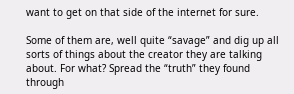want to get on that side of the internet for sure.

Some of them are, well quite “savage” and dig up all sorts of things about the creator they are talking about. For what? Spread the “truth” they found through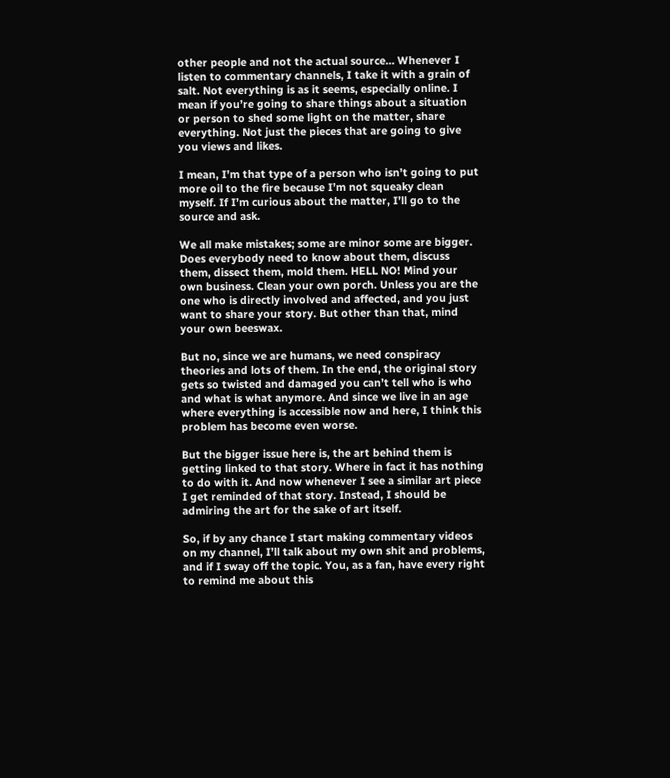other people and not the actual source… Whenever I listen to commentary channels, I take it with a grain of salt. Not everything is as it seems, especially online. I mean if you’re going to share things about a situation or person to shed some light on the matter, share everything. Not just the pieces that are going to give you views and likes.

I mean, I’m that type of a person who isn’t going to put more oil to the fire because I’m not squeaky clean myself. If I’m curious about the matter, I’ll go to the source and ask.

We all make mistakes; some are minor some are bigger. Does everybody need to know about them, discuss them, dissect them, mold them. HELL NO! Mind your own business. Clean your own porch. Unless you are the one who is directly involved and affected, and you just want to share your story. But other than that, mind your own beeswax.

But no, since we are humans, we need conspiracy theories and lots of them. In the end, the original story gets so twisted and damaged you can’t tell who is who and what is what anymore. And since we live in an age where everything is accessible now and here, I think this problem has become even worse.

But the bigger issue here is, the art behind them is getting linked to that story. Where in fact it has nothing to do with it. And now whenever I see a similar art piece I get reminded of that story. Instead, I should be admiring the art for the sake of art itself.

So, if by any chance I start making commentary videos on my channel, I’ll talk about my own shit and problems, and if I sway off the topic. You, as a fan, have every right to remind me about this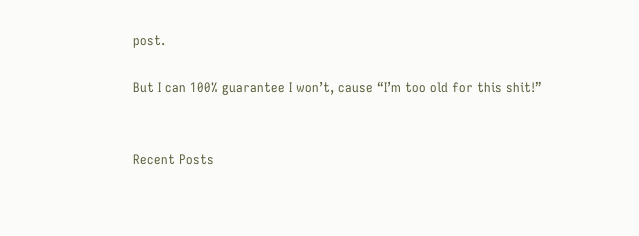post.

But I can 100% guarantee I won’t, cause “I’m too old for this shit!”


Recent Posts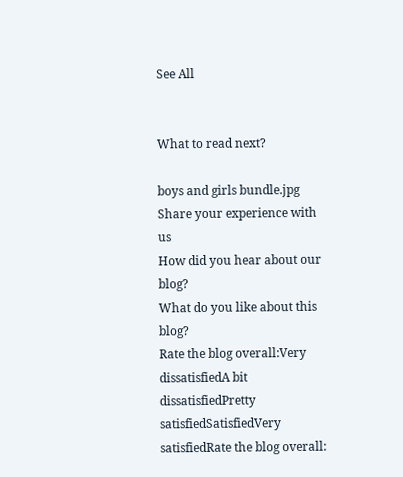See All


What to read next?

boys and girls bundle.jpg
Share your experience with us
How did you hear about our blog?
What do you like about this blog?
Rate the blog overall:Very dissatisfiedA bit dissatisfiedPretty satisfiedSatisfiedVery satisfiedRate the blog overall: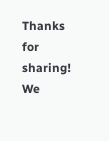Thanks for sharing! We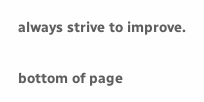always strive to improve.

bottom of page